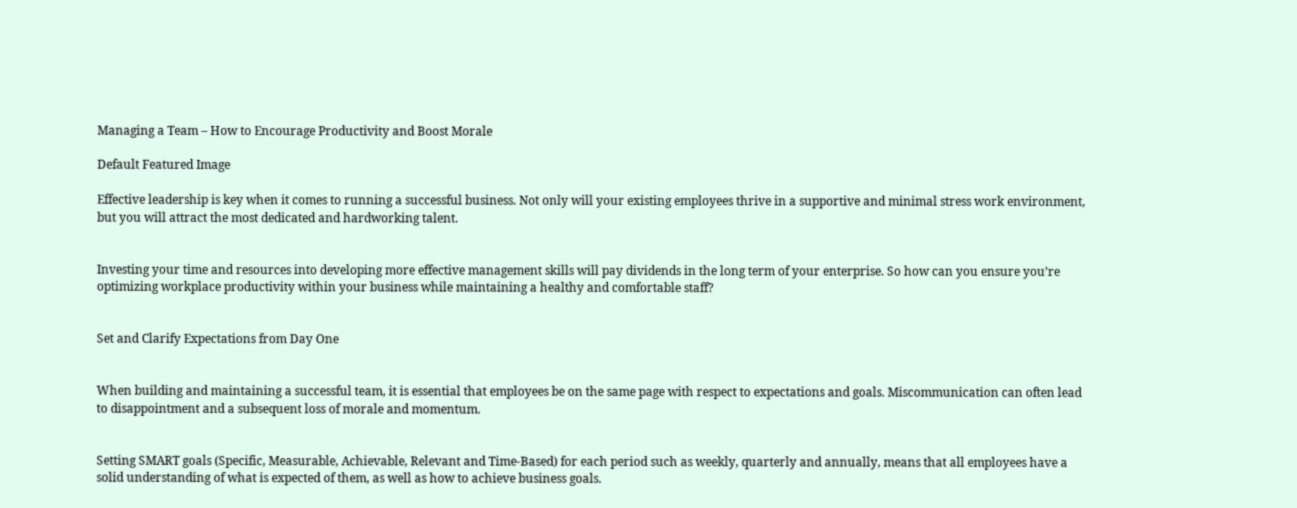Managing a Team – How to Encourage Productivity and Boost Morale

Default Featured Image

Effective leadership is key when it comes to running a successful business. Not only will your existing employees thrive in a supportive and minimal stress work environment, but you will attract the most dedicated and hardworking talent.


Investing your time and resources into developing more effective management skills will pay dividends in the long term of your enterprise. So how can you ensure you’re optimizing workplace productivity within your business while maintaining a healthy and comfortable staff?


Set and Clarify Expectations from Day One


When building and maintaining a successful team, it is essential that employees be on the same page with respect to expectations and goals. Miscommunication can often lead to disappointment and a subsequent loss of morale and momentum.


Setting SMART goals (Specific, Measurable, Achievable, Relevant and Time-Based) for each period such as weekly, quarterly and annually, means that all employees have a solid understanding of what is expected of them, as well as how to achieve business goals.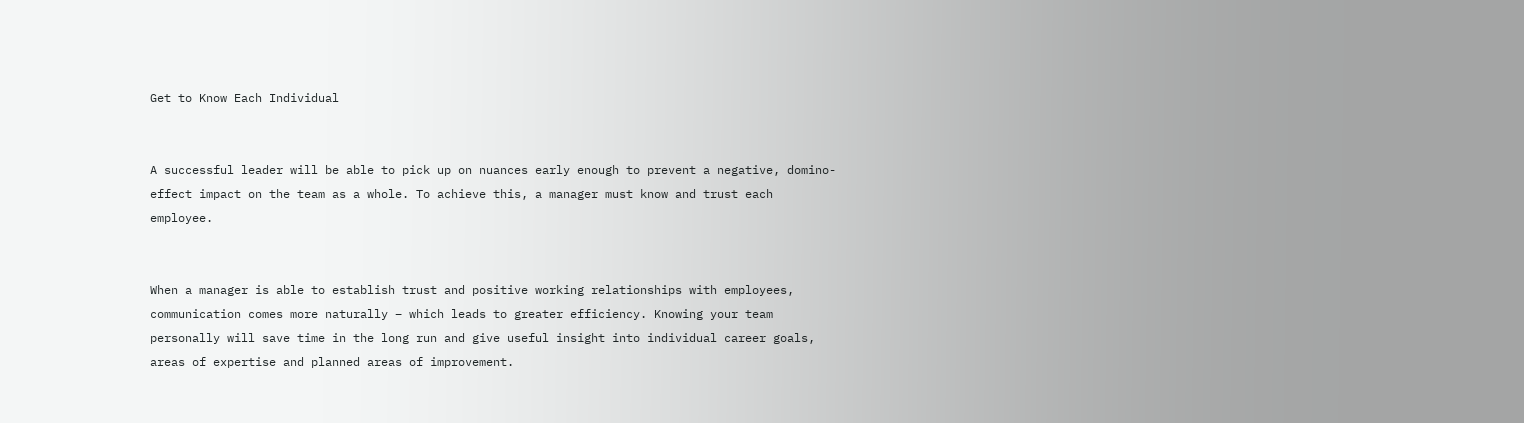Get to Know Each Individual


A successful leader will be able to pick up on nuances early enough to prevent a negative, domino-effect impact on the team as a whole. To achieve this, a manager must know and trust each employee.


When a manager is able to establish trust and positive working relationships with employees, communication comes more naturally – which leads to greater efficiency. Knowing your team personally will save time in the long run and give useful insight into individual career goals, areas of expertise and planned areas of improvement.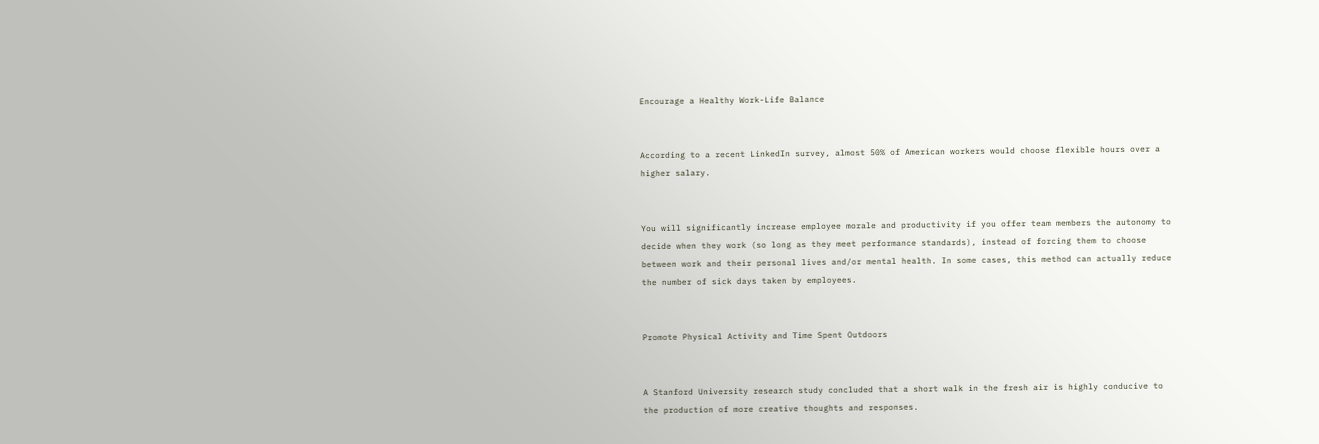Encourage a Healthy Work-Life Balance


According to a recent LinkedIn survey, almost 50% of American workers would choose flexible hours over a higher salary.


You will significantly increase employee morale and productivity if you offer team members the autonomy to decide when they work (so long as they meet performance standards), instead of forcing them to choose between work and their personal lives and/or mental health. In some cases, this method can actually reduce the number of sick days taken by employees.


Promote Physical Activity and Time Spent Outdoors


A Stanford University research study concluded that a short walk in the fresh air is highly conducive to the production of more creative thoughts and responses.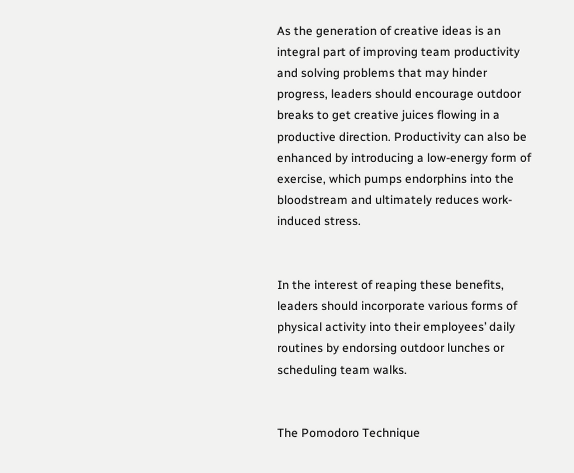As the generation of creative ideas is an integral part of improving team productivity and solving problems that may hinder progress, leaders should encourage outdoor breaks to get creative juices flowing in a productive direction. Productivity can also be enhanced by introducing a low-energy form of exercise, which pumps endorphins into the bloodstream and ultimately reduces work-induced stress.


In the interest of reaping these benefits, leaders should incorporate various forms of physical activity into their employees’ daily routines by endorsing outdoor lunches or scheduling team walks.


The Pomodoro Technique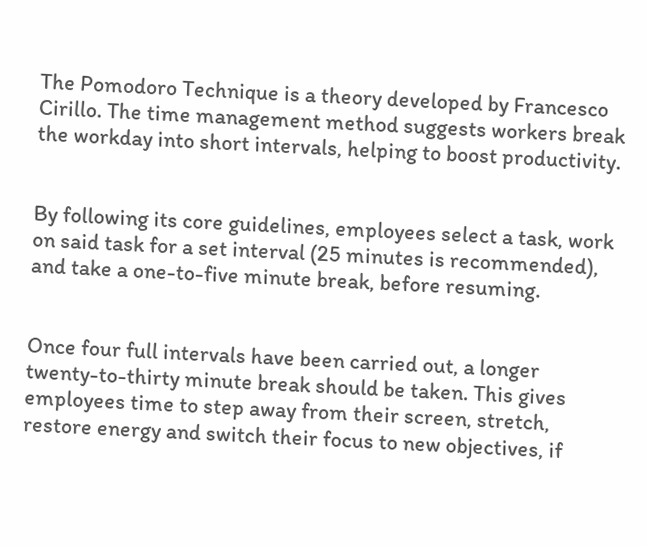The Pomodoro Technique is a theory developed by Francesco Cirillo. The time management method suggests workers break the workday into short intervals, helping to boost productivity.


By following its core guidelines, employees select a task, work on said task for a set interval (25 minutes is recommended), and take a one-to-five minute break, before resuming.


Once four full intervals have been carried out, a longer twenty-to-thirty minute break should be taken. This gives employees time to step away from their screen, stretch, restore energy and switch their focus to new objectives, if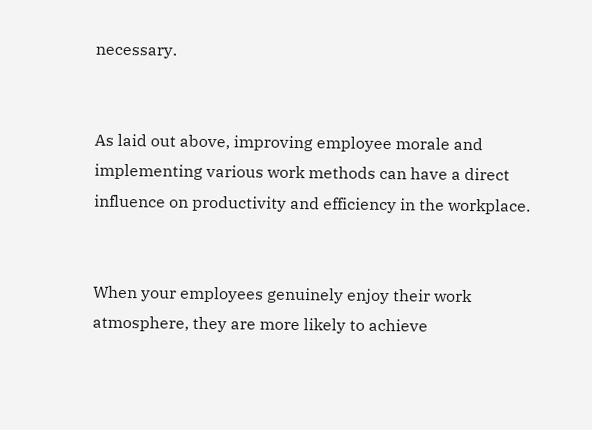necessary.


As laid out above, improving employee morale and implementing various work methods can have a direct influence on productivity and efficiency in the workplace.


When your employees genuinely enjoy their work atmosphere, they are more likely to achieve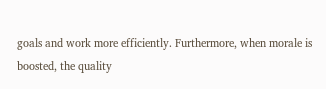goals and work more efficiently. Furthermore, when morale is boosted, the quality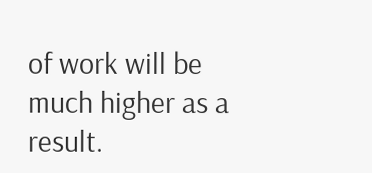of work will be much higher as a result.